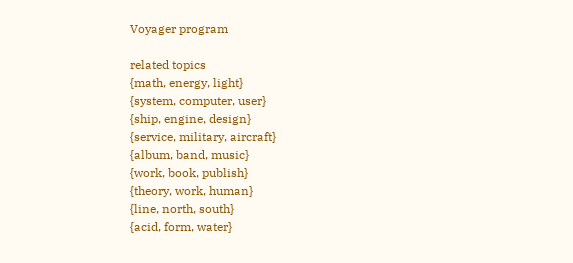Voyager program

related topics
{math, energy, light}
{system, computer, user}
{ship, engine, design}
{service, military, aircraft}
{album, band, music}
{work, book, publish}
{theory, work, human}
{line, north, south}
{acid, form, water}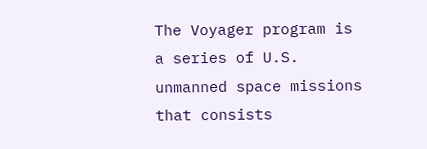The Voyager program is a series of U.S. unmanned space missions that consists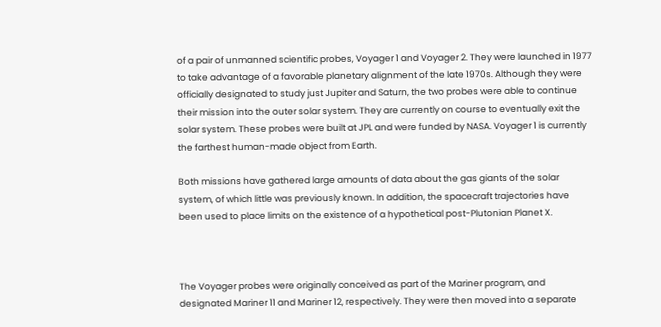of a pair of unmanned scientific probes, Voyager 1 and Voyager 2. They were launched in 1977 to take advantage of a favorable planetary alignment of the late 1970s. Although they were officially designated to study just Jupiter and Saturn, the two probes were able to continue their mission into the outer solar system. They are currently on course to eventually exit the solar system. These probes were built at JPL and were funded by NASA. Voyager 1 is currently the farthest human-made object from Earth.

Both missions have gathered large amounts of data about the gas giants of the solar system, of which little was previously known. In addition, the spacecraft trajectories have been used to place limits on the existence of a hypothetical post-Plutonian Planet X.



The Voyager probes were originally conceived as part of the Mariner program, and designated Mariner 11 and Mariner 12, respectively. They were then moved into a separate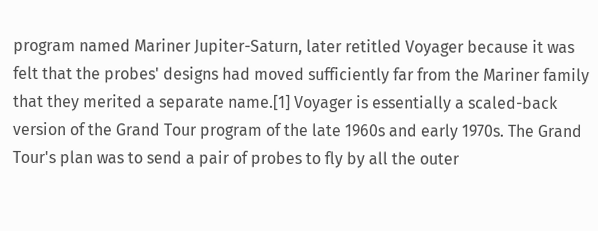program named Mariner Jupiter-Saturn, later retitled Voyager because it was felt that the probes' designs had moved sufficiently far from the Mariner family that they merited a separate name.[1] Voyager is essentially a scaled-back version of the Grand Tour program of the late 1960s and early 1970s. The Grand Tour's plan was to send a pair of probes to fly by all the outer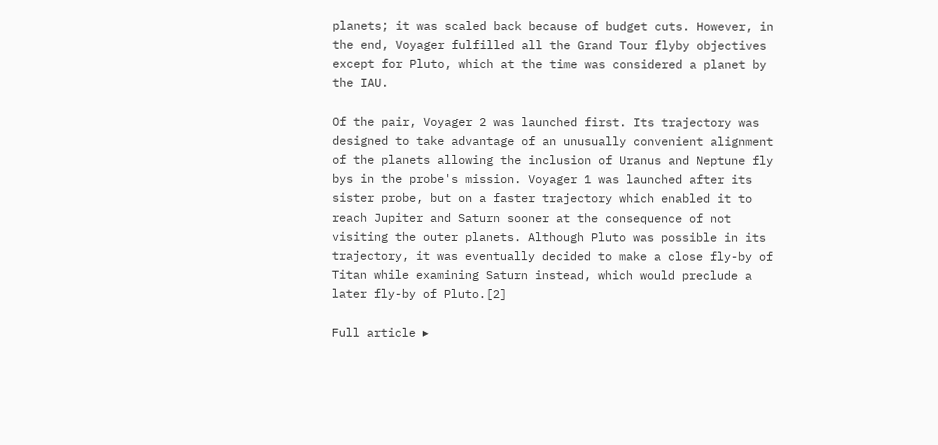planets; it was scaled back because of budget cuts. However, in the end, Voyager fulfilled all the Grand Tour flyby objectives except for Pluto, which at the time was considered a planet by the IAU.

Of the pair, Voyager 2 was launched first. Its trajectory was designed to take advantage of an unusually convenient alignment of the planets allowing the inclusion of Uranus and Neptune fly bys in the probe's mission. Voyager 1 was launched after its sister probe, but on a faster trajectory which enabled it to reach Jupiter and Saturn sooner at the consequence of not visiting the outer planets. Although Pluto was possible in its trajectory, it was eventually decided to make a close fly-by of Titan while examining Saturn instead, which would preclude a later fly-by of Pluto.[2]

Full article ▸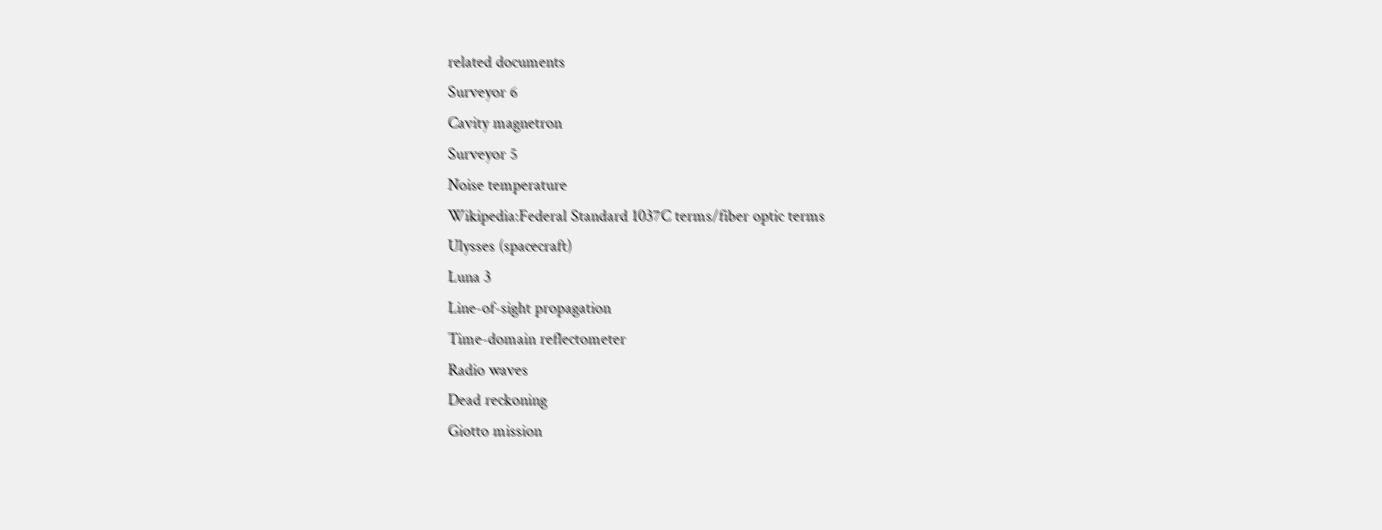related documents
Surveyor 6
Cavity magnetron
Surveyor 5
Noise temperature
Wikipedia:Federal Standard 1037C terms/fiber optic terms
Ulysses (spacecraft)
Luna 3
Line-of-sight propagation
Time-domain reflectometer
Radio waves
Dead reckoning
Giotto mission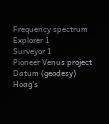Frequency spectrum
Explorer 1
Surveyor 1
Pioneer Venus project
Datum (geodesy)
Hoag's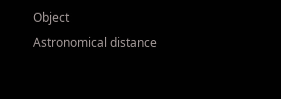Object
Astronomical distance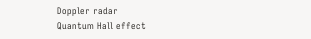Doppler radar
Quantum Hall effect